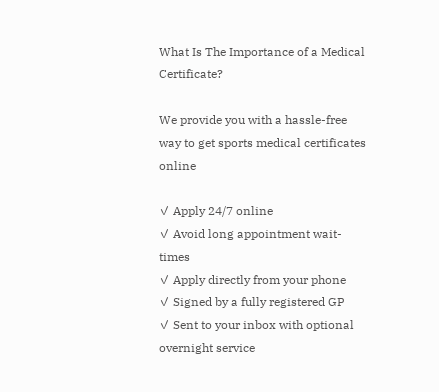What Is The Importance of a Medical Certificate?

We provide you with a hassle-free way to get sports medical certificates online

✓ Apply 24/7 online
✓ Avoid long appointment wait-times
✓ Apply directly from your phone
✓ Signed by a fully registered GP
✓ Sent to your inbox with optional overnight service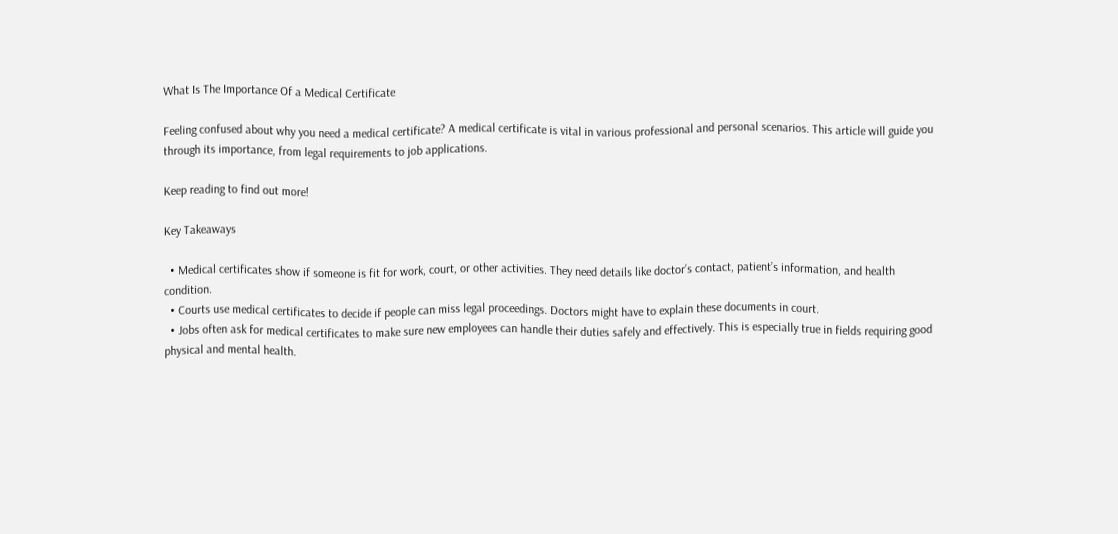What Is The Importance Of a Medical Certificate

Feeling confused about why you need a medical certificate? A medical certificate is vital in various professional and personal scenarios. This article will guide you through its importance, from legal requirements to job applications.

Keep reading to find out more!

Key Takeaways

  • Medical certificates show if someone is fit for work, court, or other activities. They need details like doctor’s contact, patient’s information, and health condition.
  • Courts use medical certificates to decide if people can miss legal proceedings. Doctors might have to explain these documents in court.
  • Jobs often ask for medical certificates to make sure new employees can handle their duties safely and effectively. This is especially true in fields requiring good physical and mental health.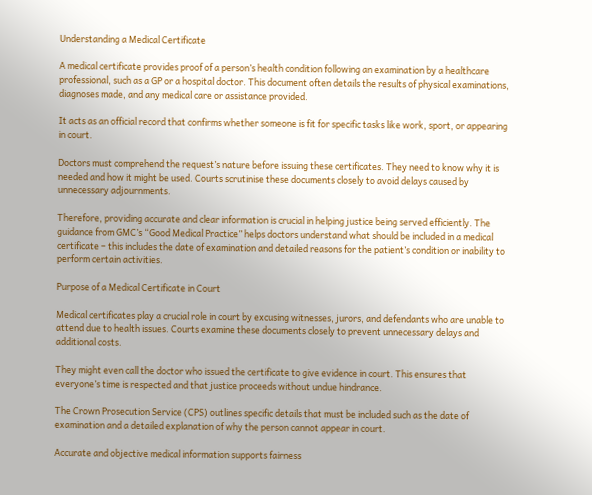Understanding a Medical Certificate

A medical certificate provides proof of a person’s health condition following an examination by a healthcare professional, such as a GP or a hospital doctor. This document often details the results of physical examinations, diagnoses made, and any medical care or assistance provided.

It acts as an official record that confirms whether someone is fit for specific tasks like work, sport, or appearing in court.

Doctors must comprehend the request’s nature before issuing these certificates. They need to know why it is needed and how it might be used. Courts scrutinise these documents closely to avoid delays caused by unnecessary adjournments.

Therefore, providing accurate and clear information is crucial in helping justice being served efficiently. The guidance from GMC’s “Good Medical Practice” helps doctors understand what should be included in a medical certificate – this includes the date of examination and detailed reasons for the patient’s condition or inability to perform certain activities.

Purpose of a Medical Certificate in Court

Medical certificates play a crucial role in court by excusing witnesses, jurors, and defendants who are unable to attend due to health issues. Courts examine these documents closely to prevent unnecessary delays and additional costs.

They might even call the doctor who issued the certificate to give evidence in court. This ensures that everyone’s time is respected and that justice proceeds without undue hindrance.

The Crown Prosecution Service (CPS) outlines specific details that must be included such as the date of examination and a detailed explanation of why the person cannot appear in court.

Accurate and objective medical information supports fairness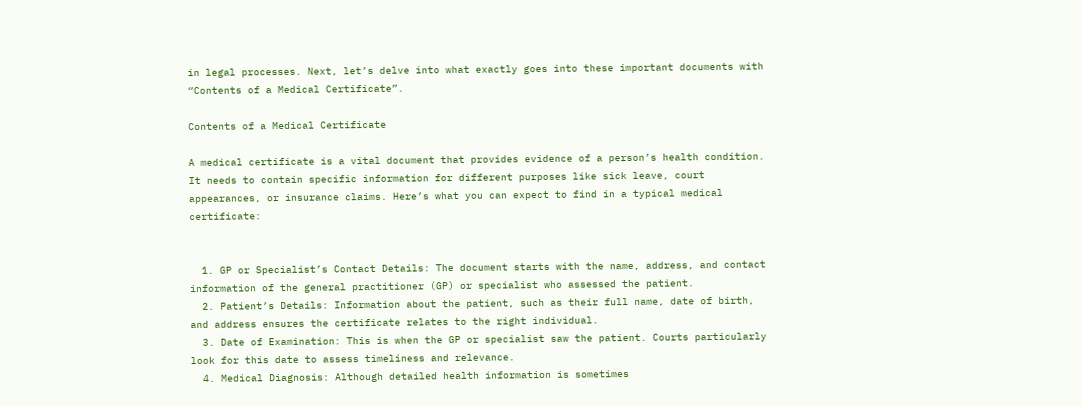in legal processes. Next, let’s delve into what exactly goes into these important documents with “Contents of a Medical Certificate”.

Contents of a Medical Certificate

A medical certificate is a vital document that provides evidence of a person’s health condition. It needs to contain specific information for different purposes like sick leave, court appearances, or insurance claims. Here’s what you can expect to find in a typical medical certificate:


  1. GP or Specialist’s Contact Details: The document starts with the name, address, and contact information of the general practitioner (GP) or specialist who assessed the patient.
  2. Patient’s Details: Information about the patient, such as their full name, date of birth, and address ensures the certificate relates to the right individual.
  3. Date of Examination: This is when the GP or specialist saw the patient. Courts particularly look for this date to assess timeliness and relevance.
  4. Medical Diagnosis: Although detailed health information is sometimes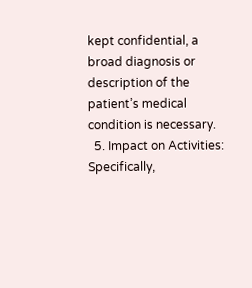kept confidential, a broad diagnosis or description of the patient’s medical condition is necessary.
  5. Impact on Activities: Specifically,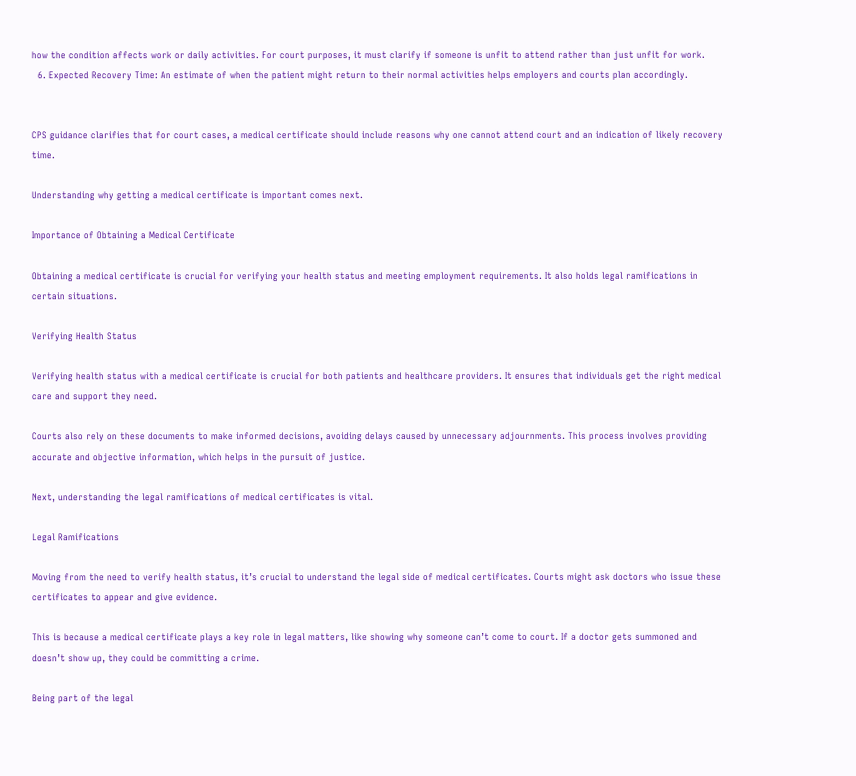how the condition affects work or daily activities. For court purposes, it must clarify if someone is unfit to attend rather than just unfit for work.
  6. Expected Recovery Time: An estimate of when the patient might return to their normal activities helps employers and courts plan accordingly.


CPS guidance clarifies that for court cases, a medical certificate should include reasons why one cannot attend court and an indication of likely recovery time.

Understanding why getting a medical certificate is important comes next.

Importance of Obtaining a Medical Certificate

Obtaining a medical certificate is crucial for verifying your health status and meeting employment requirements. It also holds legal ramifications in certain situations.

Verifying Health Status

Verifying health status with a medical certificate is crucial for both patients and healthcare providers. It ensures that individuals get the right medical care and support they need.

Courts also rely on these documents to make informed decisions, avoiding delays caused by unnecessary adjournments. This process involves providing accurate and objective information, which helps in the pursuit of justice.

Next, understanding the legal ramifications of medical certificates is vital.

Legal Ramifications

Moving from the need to verify health status, it’s crucial to understand the legal side of medical certificates. Courts might ask doctors who issue these certificates to appear and give evidence.

This is because a medical certificate plays a key role in legal matters, like showing why someone can’t come to court. If a doctor gets summoned and doesn’t show up, they could be committing a crime.

Being part of the legal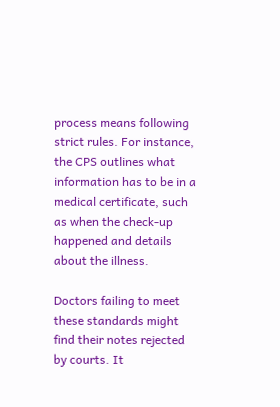process means following strict rules. For instance, the CPS outlines what information has to be in a medical certificate, such as when the check-up happened and details about the illness.

Doctors failing to meet these standards might find their notes rejected by courts. It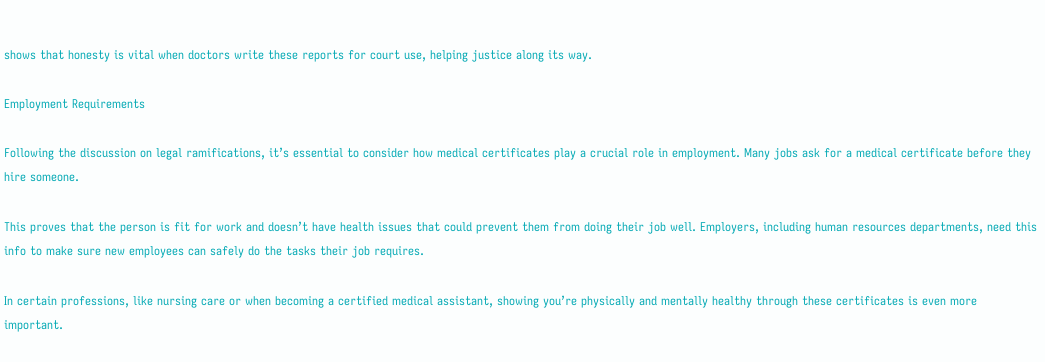shows that honesty is vital when doctors write these reports for court use, helping justice along its way.

Employment Requirements

Following the discussion on legal ramifications, it’s essential to consider how medical certificates play a crucial role in employment. Many jobs ask for a medical certificate before they hire someone.

This proves that the person is fit for work and doesn’t have health issues that could prevent them from doing their job well. Employers, including human resources departments, need this info to make sure new employees can safely do the tasks their job requires.

In certain professions, like nursing care or when becoming a certified medical assistant, showing you’re physically and mentally healthy through these certificates is even more important.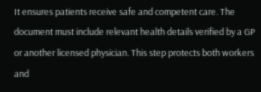It ensures patients receive safe and competent care. The document must include relevant health details verified by a GP or another licensed physician. This step protects both workers and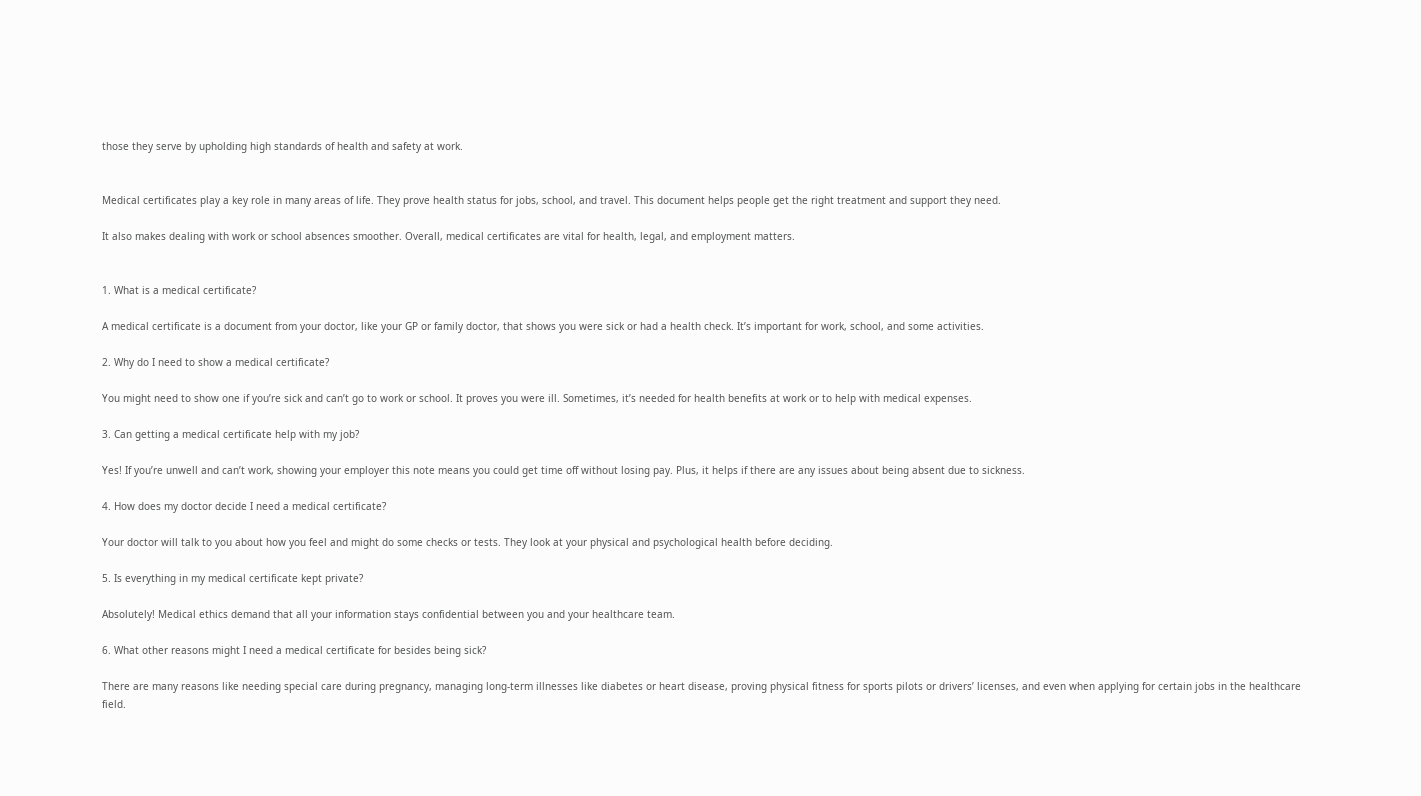those they serve by upholding high standards of health and safety at work.


Medical certificates play a key role in many areas of life. They prove health status for jobs, school, and travel. This document helps people get the right treatment and support they need.

It also makes dealing with work or school absences smoother. Overall, medical certificates are vital for health, legal, and employment matters.


1. What is a medical certificate?

A medical certificate is a document from your doctor, like your GP or family doctor, that shows you were sick or had a health check. It’s important for work, school, and some activities.

2. Why do I need to show a medical certificate?

You might need to show one if you’re sick and can’t go to work or school. It proves you were ill. Sometimes, it’s needed for health benefits at work or to help with medical expenses.

3. Can getting a medical certificate help with my job?

Yes! If you’re unwell and can’t work, showing your employer this note means you could get time off without losing pay. Plus, it helps if there are any issues about being absent due to sickness.

4. How does my doctor decide I need a medical certificate?

Your doctor will talk to you about how you feel and might do some checks or tests. They look at your physical and psychological health before deciding.

5. Is everything in my medical certificate kept private?

Absolutely! Medical ethics demand that all your information stays confidential between you and your healthcare team.

6. What other reasons might I need a medical certificate for besides being sick?

There are many reasons like needing special care during pregnancy, managing long-term illnesses like diabetes or heart disease, proving physical fitness for sports pilots or drivers’ licenses, and even when applying for certain jobs in the healthcare field.